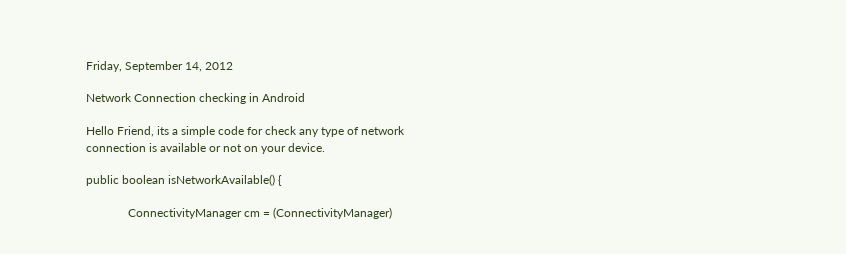Friday, September 14, 2012

Network Connection checking in Android

Hello Friend, its a simple code for check any type of network connection is available or not on your device.

public boolean isNetworkAvailable() {

              ConnectivityManager cm = (ConnectivityManager)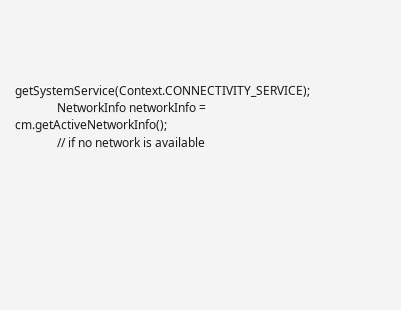getSystemService(Context.CONNECTIVITY_SERVICE);
              NetworkInfo networkInfo = cm.getActiveNetworkInfo();
              // if no network is available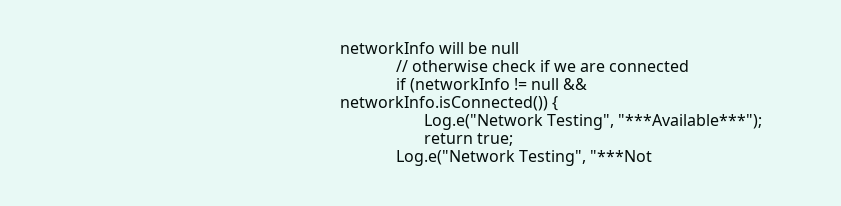networkInfo will be null
              // otherwise check if we are connected
              if (networkInfo != null && networkInfo.isConnected()) {
                     Log.e("Network Testing", "***Available***");
                     return true;
              Log.e("Network Testing", "***Not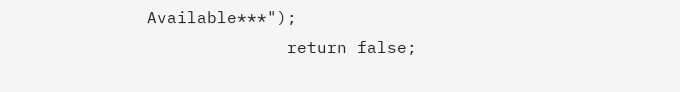Available***");
              return false;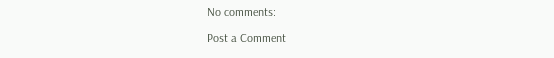No comments:

Post a Comment